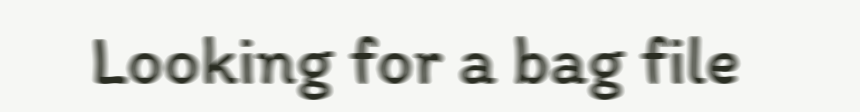Looking for a bag file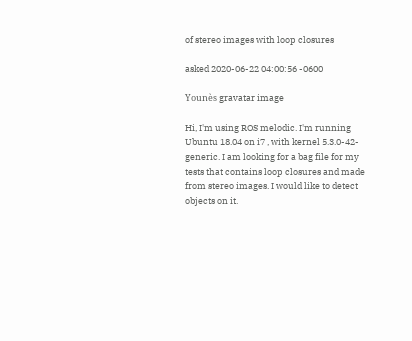of stereo images with loop closures

asked 2020-06-22 04:00:56 -0600

Younès gravatar image

Hi, I'm using ROS melodic. I'm running Ubuntu 18.04 on i7 , with kernel 5.3.0-42-generic. I am looking for a bag file for my tests that contains loop closures and made from stereo images. I would like to detect objects on it.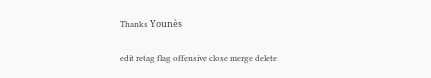Thanks Younès

edit retag flag offensive close merge delete